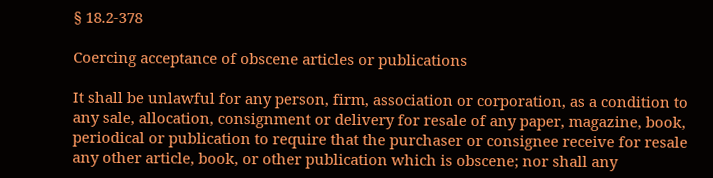§ 18.2-378

Coercing acceptance of obscene articles or publications

It shall be unlawful for any person, firm, association or corporation, as a condition to any sale, allocation, consignment or delivery for resale of any paper, magazine, book, periodical or publication to require that the purchaser or consignee receive for resale any other article, book, or other publication which is obscene; nor shall any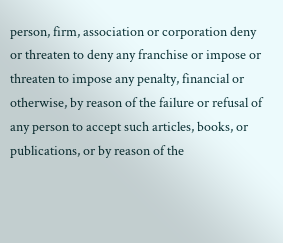person, firm, association or corporation deny or threaten to deny any franchise or impose or threaten to impose any penalty, financial or otherwise, by reason of the failure or refusal of any person to accept such articles, books, or publications, or by reason of the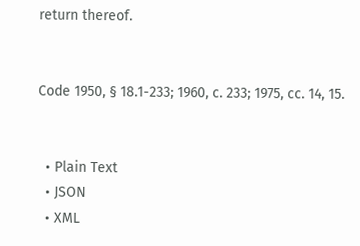return thereof.


Code 1950, § 18.1-233; 1960, c. 233; 1975, cc. 14, 15.


  • Plain Text
  • JSON
  • XML